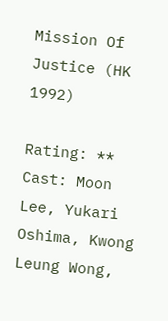Mission Of Justice (HK 1992)

Rating: **
Cast: Moon Lee, Yukari Oshima, Kwong Leung Wong,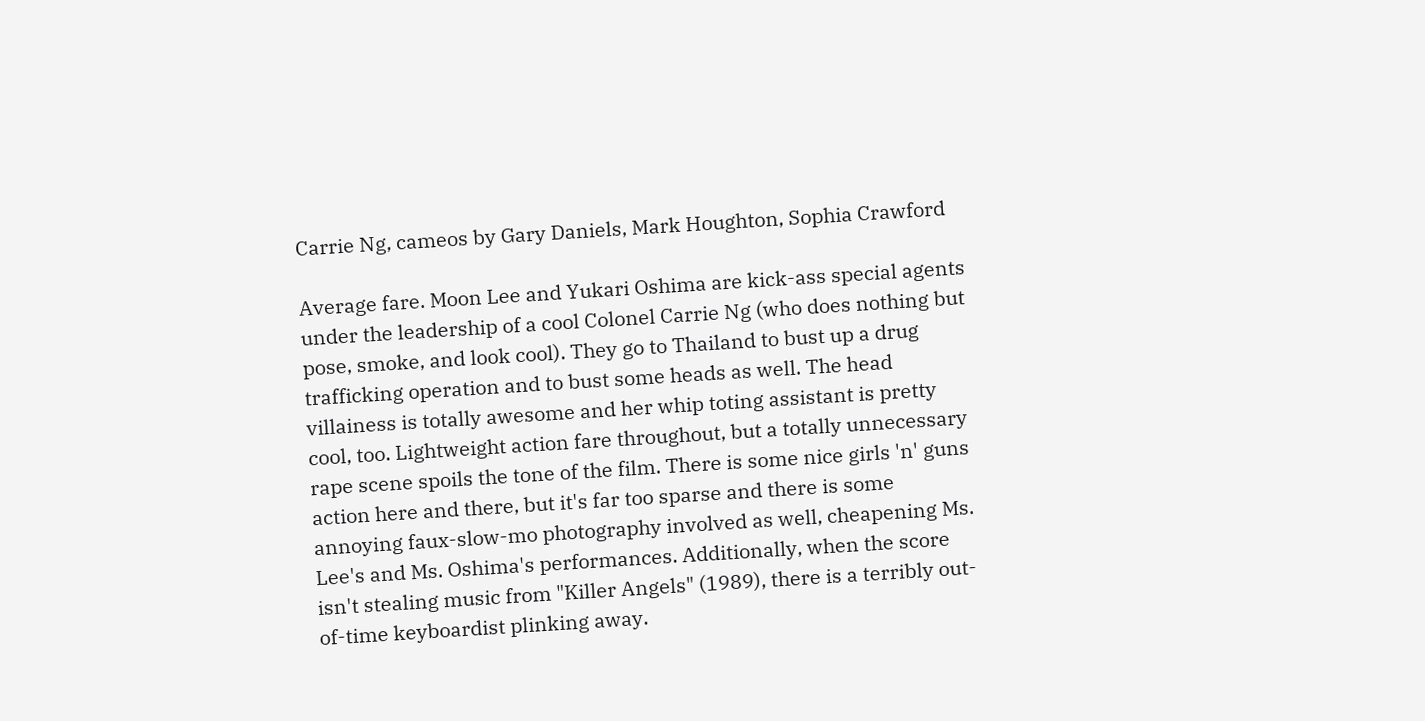Carrie Ng, cameos by Gary Daniels, Mark Houghton, Sophia Crawford

Average fare. Moon Lee and Yukari Oshima are kick-ass special agents under the leadership of a cool Colonel Carrie Ng (who does nothing but pose, smoke, and look cool). They go to Thailand to bust up a drug trafficking operation and to bust some heads as well. The head villainess is totally awesome and her whip toting assistant is pretty cool, too. Lightweight action fare throughout, but a totally unnecessary rape scene spoils the tone of the film. There is some nice girls 'n' guns action here and there, but it's far too sparse and there is some annoying faux-slow-mo photography involved as well, cheapening Ms. Lee's and Ms. Oshima's performances. Additionally, when the score isn't stealing music from "Killer Angels" (1989), there is a terribly out-of-time keyboardist plinking away.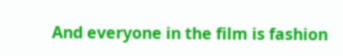And everyone in the film is fashion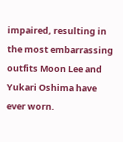impaired, resulting in the most embarrassing outfits Moon Lee and Yukari Oshima have ever worn.